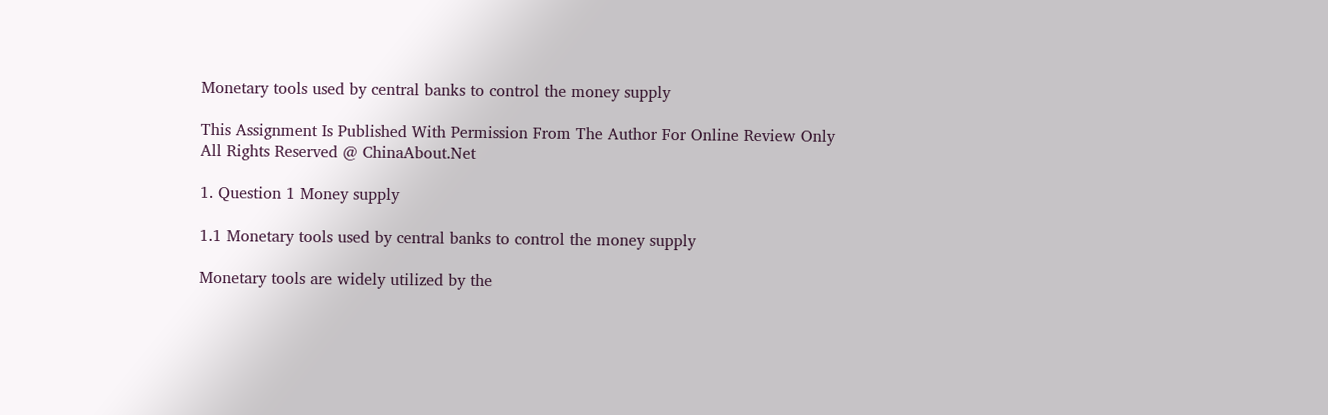Monetary tools used by central banks to control the money supply

This Assignment Is Published With Permission From The Author For Online Review Only
All Rights Reserved @ ChinaAbout.Net

1. Question 1 Money supply

1.1 Monetary tools used by central banks to control the money supply

Monetary tools are widely utilized by the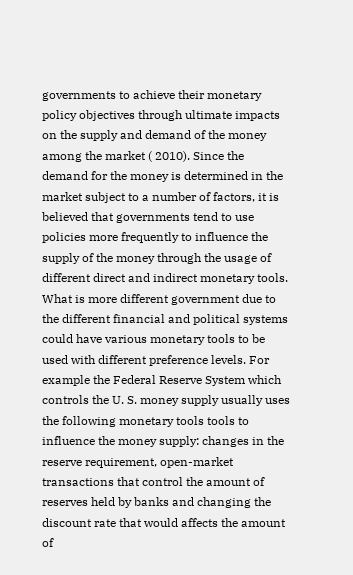governments to achieve their monetary policy objectives through ultimate impacts on the supply and demand of the money among the market ( 2010). Since the demand for the money is determined in the market subject to a number of factors, it is believed that governments tend to use policies more frequently to influence the supply of the money through the usage of different direct and indirect monetary tools. What is more different government due to the different financial and political systems could have various monetary tools to be used with different preference levels. For example the Federal Reserve System which controls the U. S. money supply usually uses the following monetary tools tools to influence the money supply: changes in the reserve requirement, open-market transactions that control the amount of reserves held by banks and changing the discount rate that would affects the amount of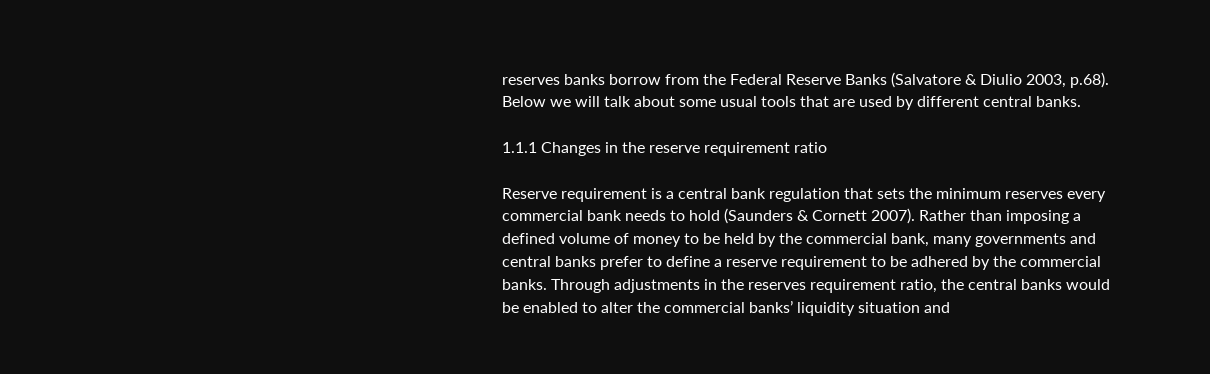reserves banks borrow from the Federal Reserve Banks (Salvatore & Diulio 2003, p.68). Below we will talk about some usual tools that are used by different central banks.

1.1.1 Changes in the reserve requirement ratio

Reserve requirement is a central bank regulation that sets the minimum reserves every commercial bank needs to hold (Saunders & Cornett 2007). Rather than imposing a defined volume of money to be held by the commercial bank, many governments and central banks prefer to define a reserve requirement to be adhered by the commercial banks. Through adjustments in the reserves requirement ratio, the central banks would be enabled to alter the commercial banks’ liquidity situation and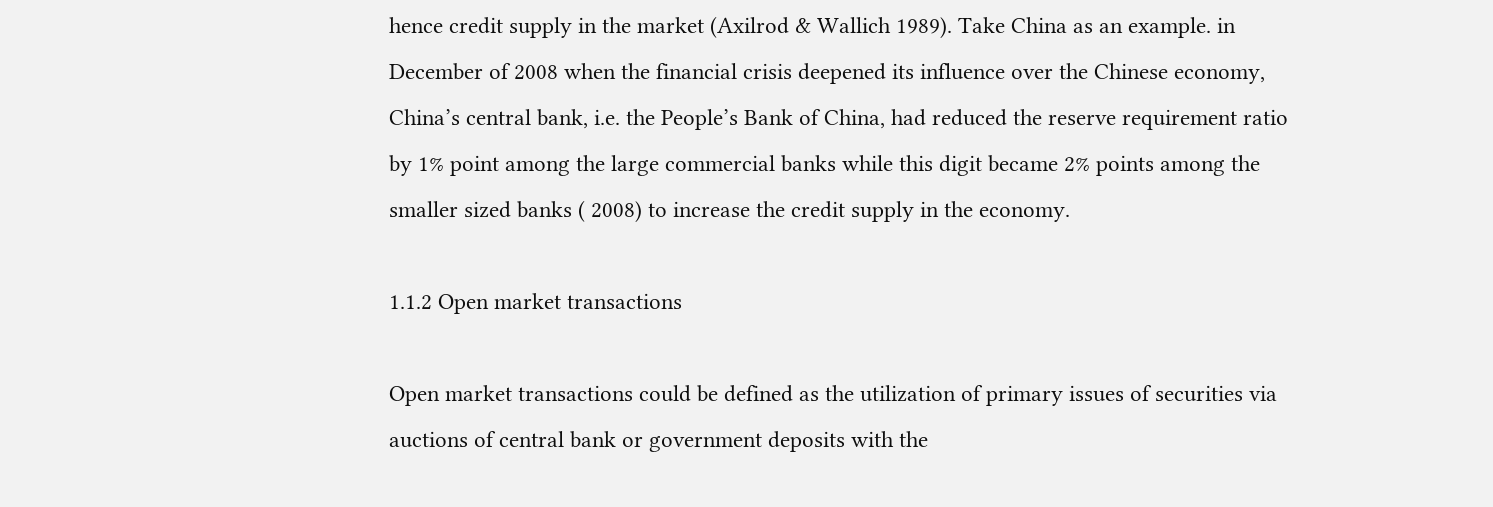hence credit supply in the market (Axilrod & Wallich 1989). Take China as an example. in December of 2008 when the financial crisis deepened its influence over the Chinese economy, China’s central bank, i.e. the People’s Bank of China, had reduced the reserve requirement ratio by 1% point among the large commercial banks while this digit became 2% points among the smaller sized banks ( 2008) to increase the credit supply in the economy.

1.1.2 Open market transactions

Open market transactions could be defined as the utilization of primary issues of securities via auctions of central bank or government deposits with the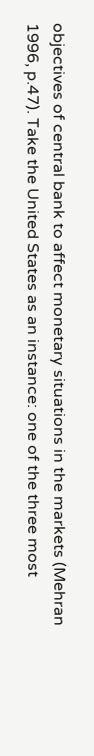objectives of central bank to affect monetary situations in the markets (Mehran 1996, p.47). Take the United States as an instance: one of the three most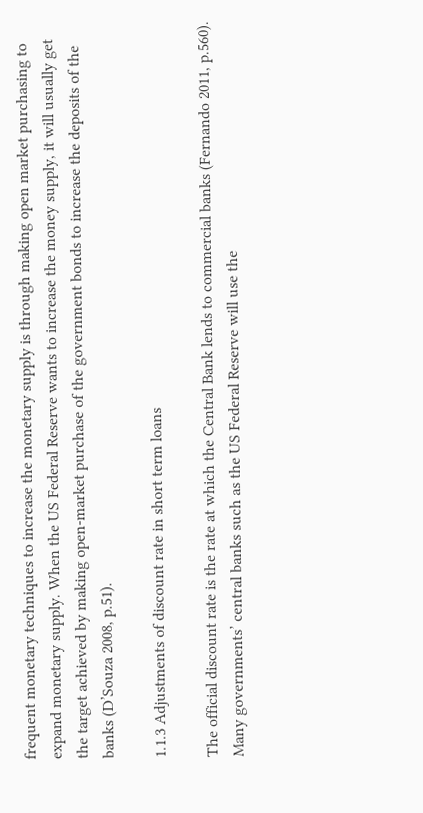frequent monetary techniques to increase the monetary supply is through making open market purchasing to expand monetary supply. When the US Federal Reserve wants to increase the money supply, it will usually get the target achieved by making open-market purchase of the government bonds to increase the deposits of the banks (D’Souza 2008, p.51).

1.1.3 Adjustments of discount rate in short term loans

The official discount rate is the rate at which the Central Bank lends to commercial banks (Fernando 2011, p.560). Many governments’ central banks such as the US Federal Reserve will use the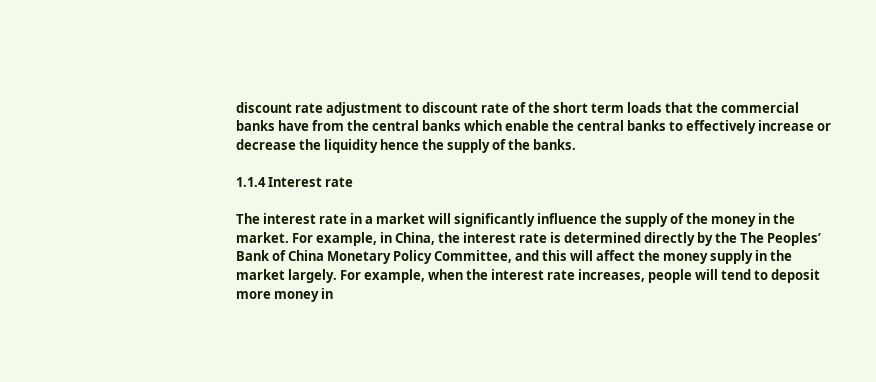discount rate adjustment to discount rate of the short term loads that the commercial banks have from the central banks which enable the central banks to effectively increase or decrease the liquidity hence the supply of the banks.

1.1.4 Interest rate

The interest rate in a market will significantly influence the supply of the money in the market. For example, in China, the interest rate is determined directly by the The Peoples’ Bank of China Monetary Policy Committee, and this will affect the money supply in the market largely. For example, when the interest rate increases, people will tend to deposit more money in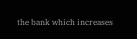the bank which increases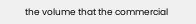the volume that the commercial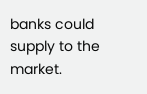banks could supply to the market.